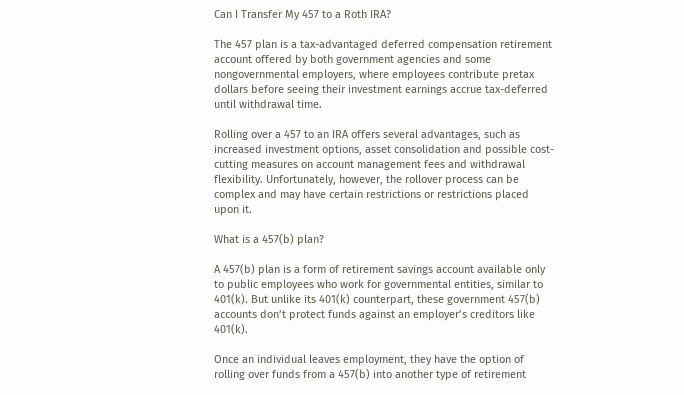Can I Transfer My 457 to a Roth IRA?

The 457 plan is a tax-advantaged deferred compensation retirement account offered by both government agencies and some nongovernmental employers, where employees contribute pretax dollars before seeing their investment earnings accrue tax-deferred until withdrawal time.

Rolling over a 457 to an IRA offers several advantages, such as increased investment options, asset consolidation and possible cost-cutting measures on account management fees and withdrawal flexibility. Unfortunately, however, the rollover process can be complex and may have certain restrictions or restrictions placed upon it.

What is a 457(b) plan?

A 457(b) plan is a form of retirement savings account available only to public employees who work for governmental entities, similar to 401(k). But unlike its 401(k) counterpart, these government 457(b) accounts don’t protect funds against an employer’s creditors like 401(k).

Once an individual leaves employment, they have the option of rolling over funds from a 457(b) into another type of retirement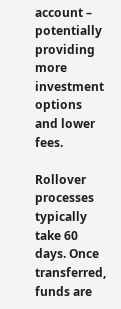account – potentially providing more investment options and lower fees.

Rollover processes typically take 60 days. Once transferred, funds are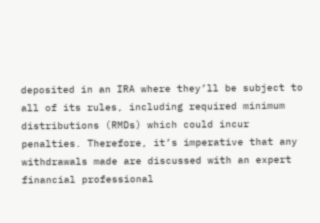deposited in an IRA where they’ll be subject to all of its rules, including required minimum distributions (RMDs) which could incur penalties. Therefore, it’s imperative that any withdrawals made are discussed with an expert financial professional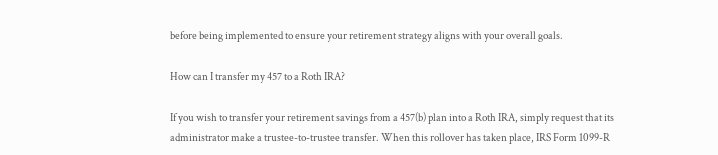before being implemented to ensure your retirement strategy aligns with your overall goals.

How can I transfer my 457 to a Roth IRA?

If you wish to transfer your retirement savings from a 457(b) plan into a Roth IRA, simply request that its administrator make a trustee-to-trustee transfer. When this rollover has taken place, IRS Form 1099-R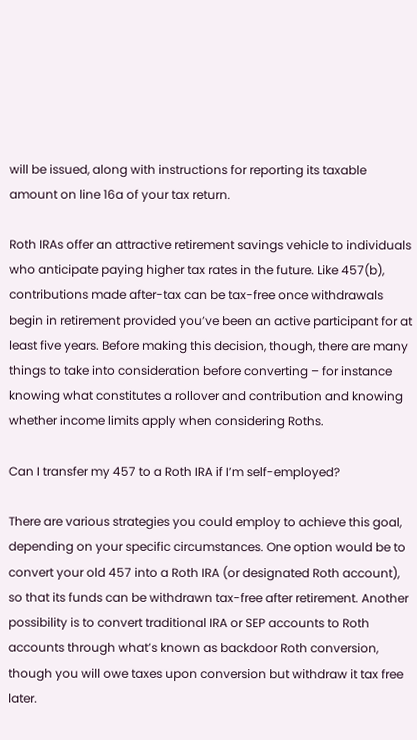will be issued, along with instructions for reporting its taxable amount on line 16a of your tax return.

Roth IRAs offer an attractive retirement savings vehicle to individuals who anticipate paying higher tax rates in the future. Like 457(b), contributions made after-tax can be tax-free once withdrawals begin in retirement provided you’ve been an active participant for at least five years. Before making this decision, though, there are many things to take into consideration before converting – for instance knowing what constitutes a rollover and contribution and knowing whether income limits apply when considering Roths.

Can I transfer my 457 to a Roth IRA if I’m self-employed?

There are various strategies you could employ to achieve this goal, depending on your specific circumstances. One option would be to convert your old 457 into a Roth IRA (or designated Roth account), so that its funds can be withdrawn tax-free after retirement. Another possibility is to convert traditional IRA or SEP accounts to Roth accounts through what’s known as backdoor Roth conversion, though you will owe taxes upon conversion but withdraw it tax free later.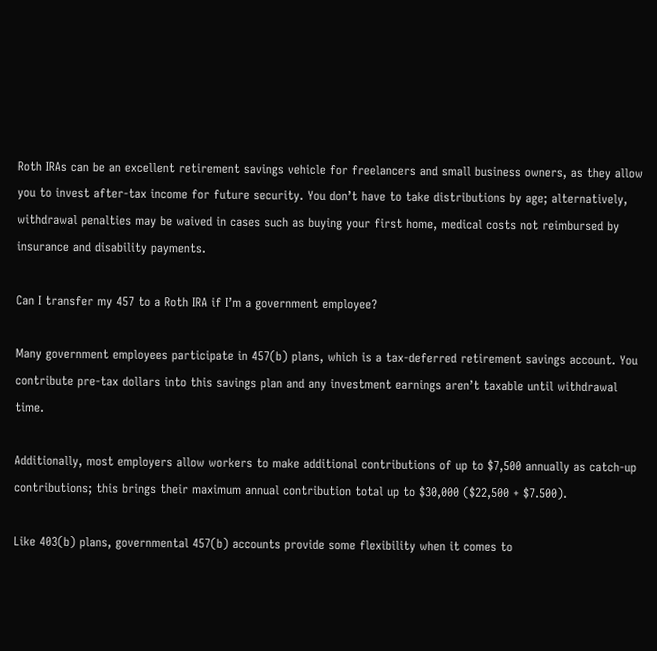Roth IRAs can be an excellent retirement savings vehicle for freelancers and small business owners, as they allow you to invest after-tax income for future security. You don’t have to take distributions by age; alternatively, withdrawal penalties may be waived in cases such as buying your first home, medical costs not reimbursed by insurance and disability payments.

Can I transfer my 457 to a Roth IRA if I’m a government employee?

Many government employees participate in 457(b) plans, which is a tax-deferred retirement savings account. You contribute pre-tax dollars into this savings plan and any investment earnings aren’t taxable until withdrawal time.

Additionally, most employers allow workers to make additional contributions of up to $7,500 annually as catch-up contributions; this brings their maximum annual contribution total up to $30,000 ($22,500 + $7.500).

Like 403(b) plans, governmental 457(b) accounts provide some flexibility when it comes to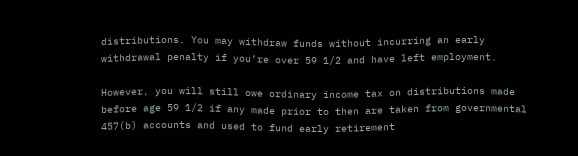distributions. You may withdraw funds without incurring an early withdrawal penalty if you’re over 59 1/2 and have left employment.

However, you will still owe ordinary income tax on distributions made before age 59 1/2 if any made prior to then are taken from governmental 457(b) accounts and used to fund early retirement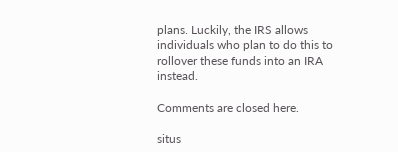plans. Luckily, the IRS allows individuals who plan to do this to rollover these funds into an IRA instead.

Comments are closed here.

situs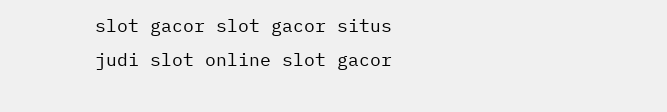slot gacor slot gacor situs judi slot online slot gacor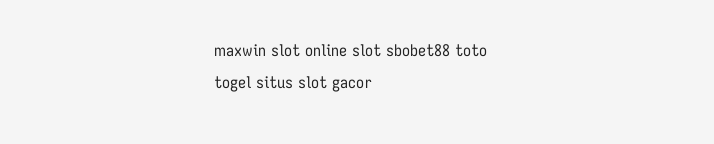maxwin slot online slot sbobet88 toto togel situs slot gacor